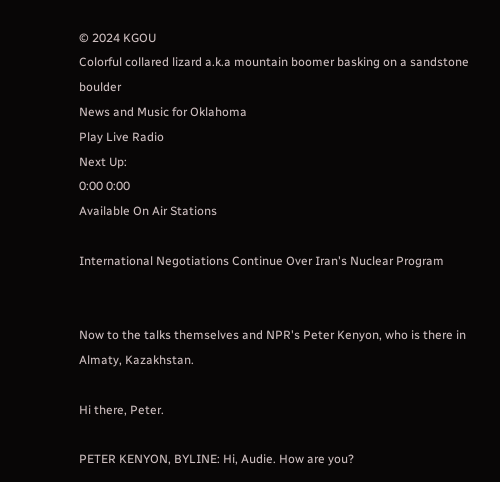© 2024 KGOU
Colorful collared lizard a.k.a mountain boomer basking on a sandstone boulder
News and Music for Oklahoma
Play Live Radio
Next Up:
0:00 0:00
Available On Air Stations

International Negotiations Continue Over Iran's Nuclear Program


Now to the talks themselves and NPR's Peter Kenyon, who is there in Almaty, Kazakhstan.

Hi there, Peter.

PETER KENYON, BYLINE: Hi, Audie. How are you?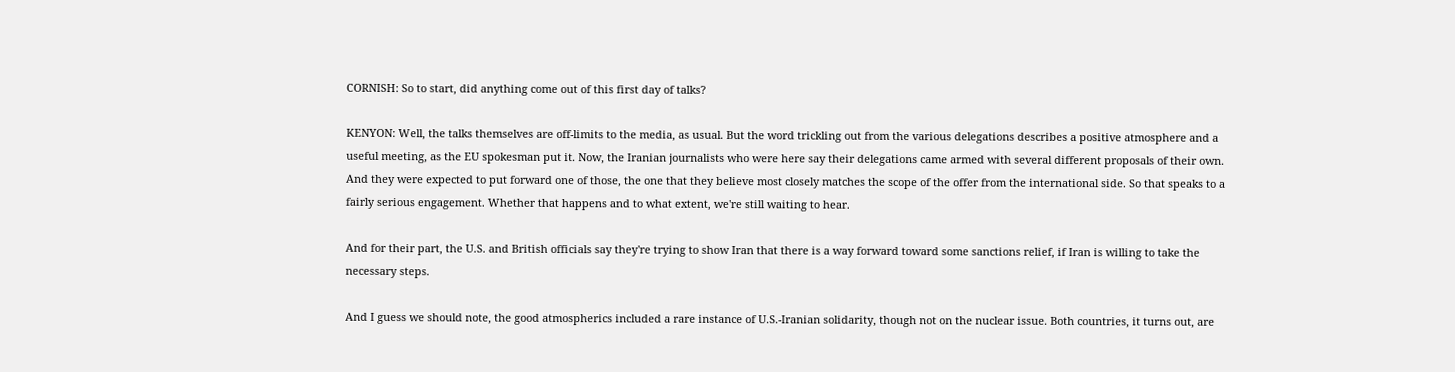CORNISH: So to start, did anything come out of this first day of talks?

KENYON: Well, the talks themselves are off-limits to the media, as usual. But the word trickling out from the various delegations describes a positive atmosphere and a useful meeting, as the EU spokesman put it. Now, the Iranian journalists who were here say their delegations came armed with several different proposals of their own. And they were expected to put forward one of those, the one that they believe most closely matches the scope of the offer from the international side. So that speaks to a fairly serious engagement. Whether that happens and to what extent, we're still waiting to hear.

And for their part, the U.S. and British officials say they're trying to show Iran that there is a way forward toward some sanctions relief, if Iran is willing to take the necessary steps.

And I guess we should note, the good atmospherics included a rare instance of U.S.-Iranian solidarity, though not on the nuclear issue. Both countries, it turns out, are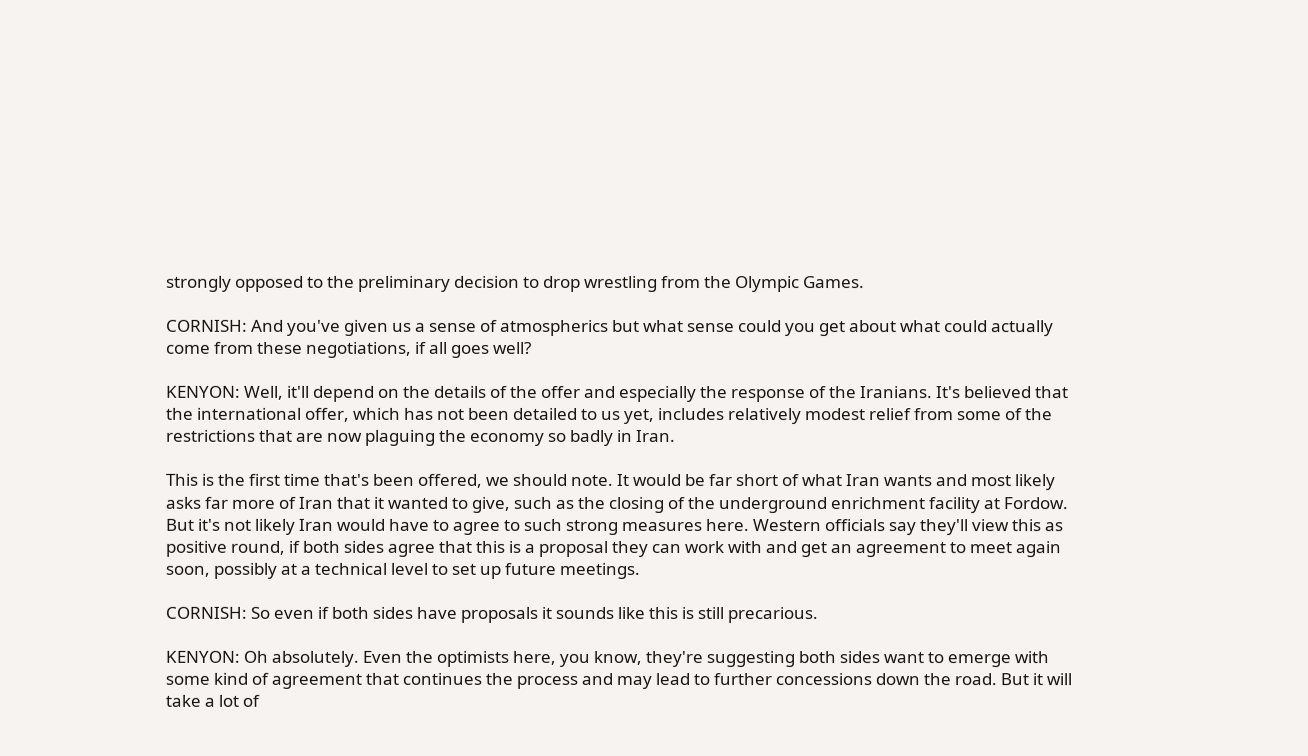strongly opposed to the preliminary decision to drop wrestling from the Olympic Games.

CORNISH: And you've given us a sense of atmospherics but what sense could you get about what could actually come from these negotiations, if all goes well?

KENYON: Well, it'll depend on the details of the offer and especially the response of the Iranians. It's believed that the international offer, which has not been detailed to us yet, includes relatively modest relief from some of the restrictions that are now plaguing the economy so badly in Iran.

This is the first time that's been offered, we should note. It would be far short of what Iran wants and most likely asks far more of Iran that it wanted to give, such as the closing of the underground enrichment facility at Fordow. But it's not likely Iran would have to agree to such strong measures here. Western officials say they'll view this as positive round, if both sides agree that this is a proposal they can work with and get an agreement to meet again soon, possibly at a technical level to set up future meetings.

CORNISH: So even if both sides have proposals it sounds like this is still precarious.

KENYON: Oh absolutely. Even the optimists here, you know, they're suggesting both sides want to emerge with some kind of agreement that continues the process and may lead to further concessions down the road. But it will take a lot of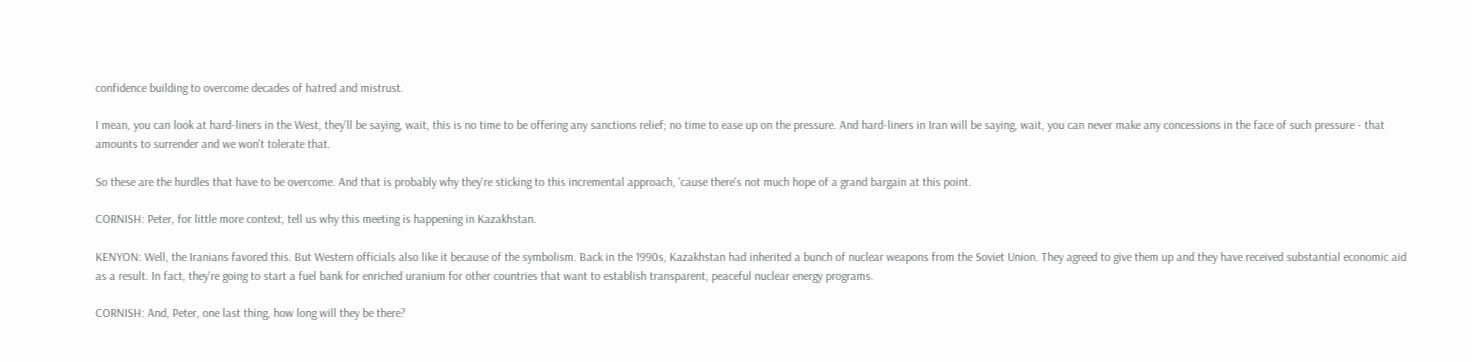confidence building to overcome decades of hatred and mistrust.

I mean, you can look at hard-liners in the West, they'll be saying, wait, this is no time to be offering any sanctions relief; no time to ease up on the pressure. And hard-liners in Iran will be saying, wait, you can never make any concessions in the face of such pressure - that amounts to surrender and we won't tolerate that.

So these are the hurdles that have to be overcome. And that is probably why they're sticking to this incremental approach, 'cause there's not much hope of a grand bargain at this point.

CORNISH: Peter, for little more context, tell us why this meeting is happening in Kazakhstan.

KENYON: Well, the Iranians favored this. But Western officials also like it because of the symbolism. Back in the 1990s, Kazakhstan had inherited a bunch of nuclear weapons from the Soviet Union. They agreed to give them up and they have received substantial economic aid as a result. In fact, they're going to start a fuel bank for enriched uranium for other countries that want to establish transparent, peaceful nuclear energy programs.

CORNISH: And, Peter, one last thing, how long will they be there?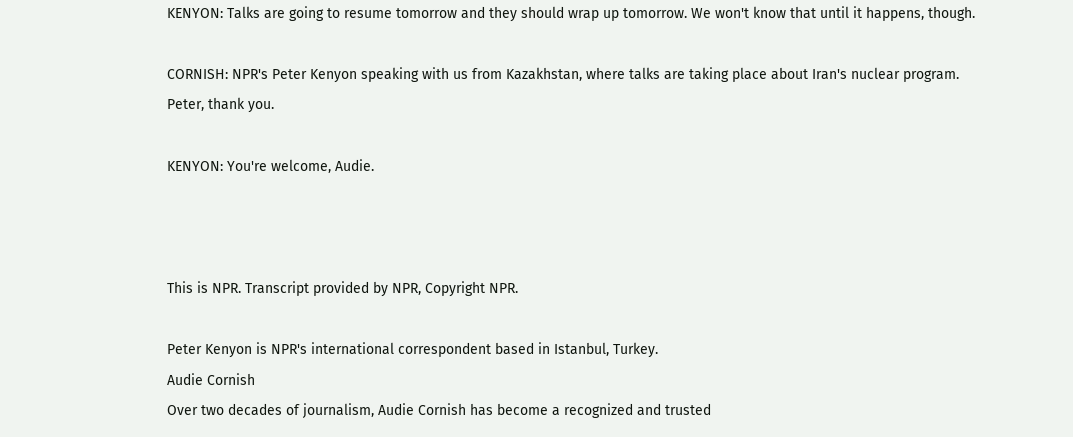KENYON: Talks are going to resume tomorrow and they should wrap up tomorrow. We won't know that until it happens, though.

CORNISH: NPR's Peter Kenyon speaking with us from Kazakhstan, where talks are taking place about Iran's nuclear program. Peter, thank you.

KENYON: You're welcome, Audie.



This is NPR. Transcript provided by NPR, Copyright NPR.

Peter Kenyon is NPR's international correspondent based in Istanbul, Turkey.
Audie Cornish
Over two decades of journalism, Audie Cornish has become a recognized and trusted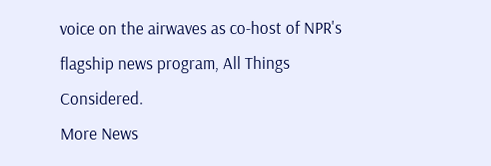voice on the airwaves as co-host of NPR's flagship news program, All Things Considered.
More News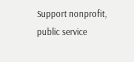Support nonprofit, public service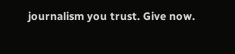journalism you trust. Give now.